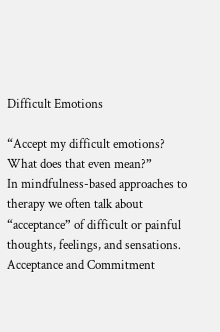Difficult Emotions

“Accept my difficult emotions? What does that even mean?”
In mindfulness-based approaches to therapy we often talk about “acceptance” of difficult or painful thoughts, feelings, and sensations. Acceptance and Commitment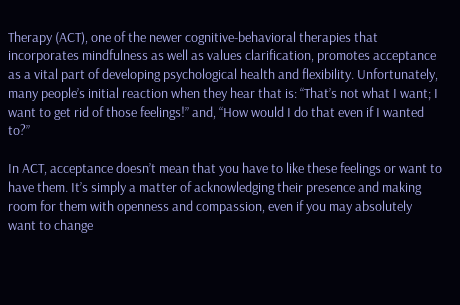Therapy (ACT), one of the newer cognitive-behavioral therapies that incorporates mindfulness as well as values clarification, promotes acceptance as a vital part of developing psychological health and flexibility. Unfortunately, many people’s initial reaction when they hear that is: “That’s not what I want; I want to get rid of those feelings!” and, “How would I do that even if I wanted to?”

In ACT, acceptance doesn’t mean that you have to like these feelings or want to have them. It’s simply a matter of acknowledging their presence and making room for them with openness and compassion, even if you may absolutely want to change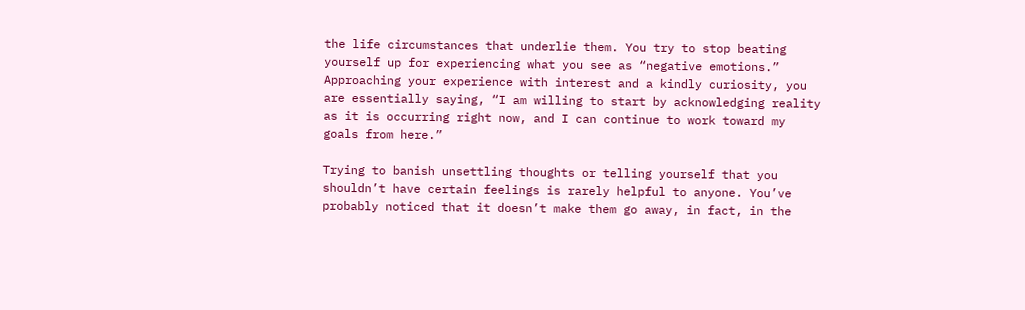the life circumstances that underlie them. You try to stop beating yourself up for experiencing what you see as “negative emotions.” Approaching your experience with interest and a kindly curiosity, you are essentially saying, “I am willing to start by acknowledging reality as it is occurring right now, and I can continue to work toward my goals from here.”

Trying to banish unsettling thoughts or telling yourself that you shouldn’t have certain feelings is rarely helpful to anyone. You’ve probably noticed that it doesn’t make them go away, in fact, in the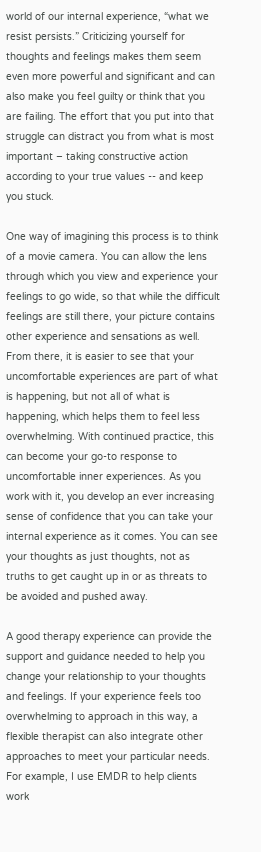world of our internal experience, “what we resist persists.” Criticizing yourself for thoughts and feelings makes them seem even more powerful and significant and can also make you feel guilty or think that you are failing. The effort that you put into that struggle can distract you from what is most important – taking constructive action according to your true values -- and keep you stuck.

One way of imagining this process is to think of a movie camera. You can allow the lens through which you view and experience your feelings to go wide, so that while the difficult feelings are still there, your picture contains other experience and sensations as well. From there, it is easier to see that your uncomfortable experiences are part of what is happening, but not all of what is happening, which helps them to feel less overwhelming. With continued practice, this can become your go-to response to uncomfortable inner experiences. As you work with it, you develop an ever increasing sense of confidence that you can take your internal experience as it comes. You can see your thoughts as just thoughts, not as truths to get caught up in or as threats to be avoided and pushed away.

A good therapy experience can provide the support and guidance needed to help you change your relationship to your thoughts and feelings. If your experience feels too overwhelming to approach in this way, a flexible therapist can also integrate other approaches to meet your particular needs. For example, I use EMDR to help clients work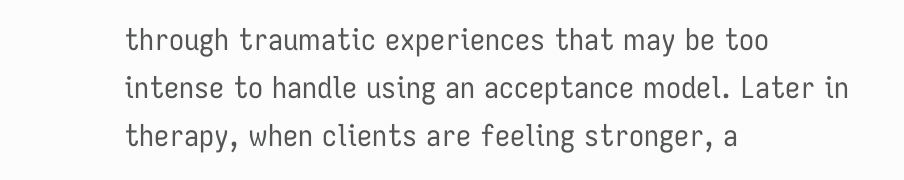through traumatic experiences that may be too intense to handle using an acceptance model. Later in therapy, when clients are feeling stronger, a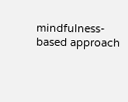mindfulness-based approach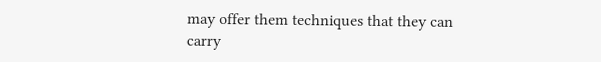may offer them techniques that they can carry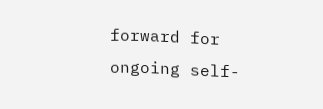forward for ongoing self-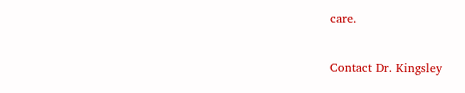care.

Contact Dr. Kingsley